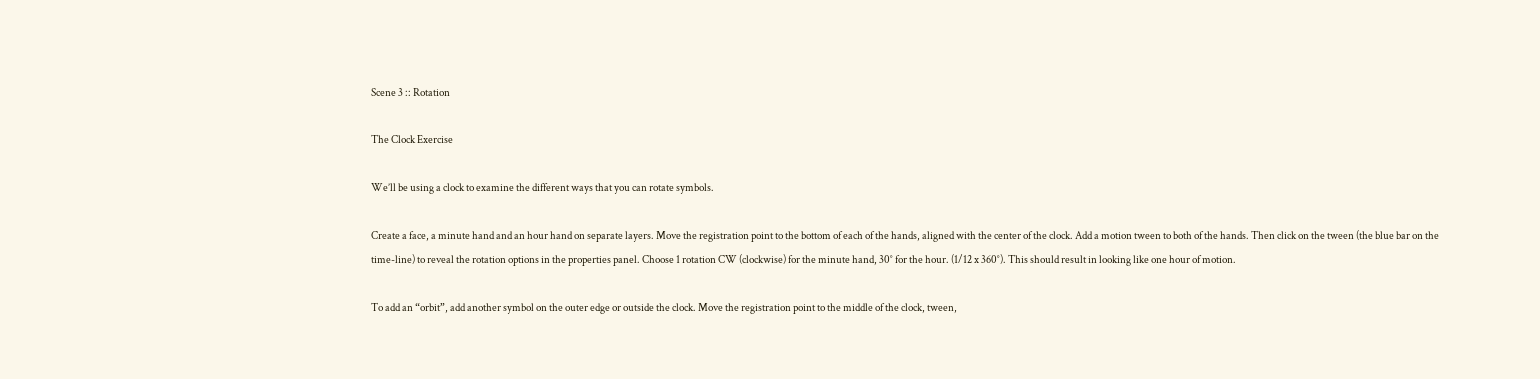Scene 3 :: Rotation

The Clock Exercise

We’ll be using a clock to examine the different ways that you can rotate symbols.

Create a face, a minute hand and an hour hand on separate layers. Move the registration point to the bottom of each of the hands, aligned with the center of the clock. Add a motion tween to both of the hands. Then click on the tween (the blue bar on the time-line) to reveal the rotation options in the properties panel. Choose 1 rotation CW (clockwise) for the minute hand, 30° for the hour. (1/12 x 360°). This should result in looking like one hour of motion.

To add an “orbit”, add another symbol on the outer edge or outside the clock. Move the registration point to the middle of the clock, tween,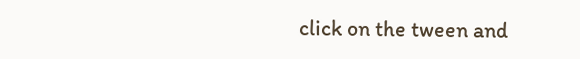click on the tween and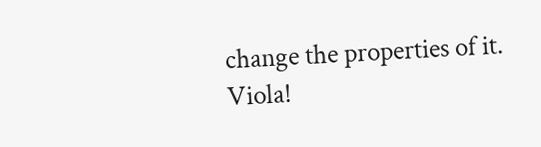change the properties of it. Viola!